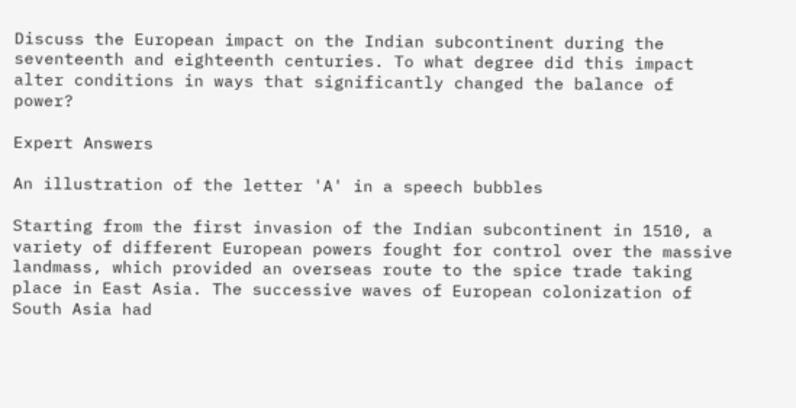Discuss the European impact on the Indian subcontinent during the seventeenth and eighteenth centuries. To what degree did this impact alter conditions in ways that significantly changed the balance of power?

Expert Answers

An illustration of the letter 'A' in a speech bubbles

Starting from the first invasion of the Indian subcontinent in 1510, a variety of different European powers fought for control over the massive landmass, which provided an overseas route to the spice trade taking place in East Asia. The successive waves of European colonization of South Asia had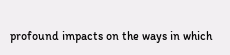profound impacts on the ways in which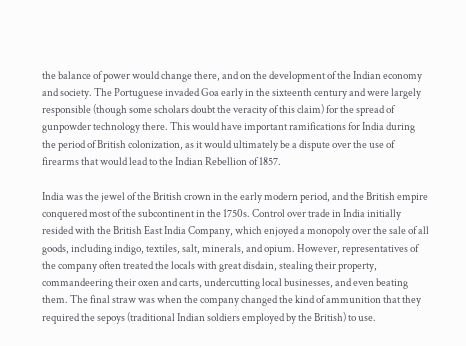the balance of power would change there, and on the development of the Indian economy and society. The Portuguese invaded Goa early in the sixteenth century and were largely responsible (though some scholars doubt the veracity of this claim) for the spread of gunpowder technology there. This would have important ramifications for India during the period of British colonization, as it would ultimately be a dispute over the use of firearms that would lead to the Indian Rebellion of 1857.

India was the jewel of the British crown in the early modern period, and the British empire conquered most of the subcontinent in the 1750s. Control over trade in India initially resided with the British East India Company, which enjoyed a monopoly over the sale of all goods, including indigo, textiles, salt, minerals, and opium. However, representatives of the company often treated the locals with great disdain, stealing their property, commandeering their oxen and carts, undercutting local businesses, and even beating them. The final straw was when the company changed the kind of ammunition that they required the sepoys (traditional Indian soldiers employed by the British) to use.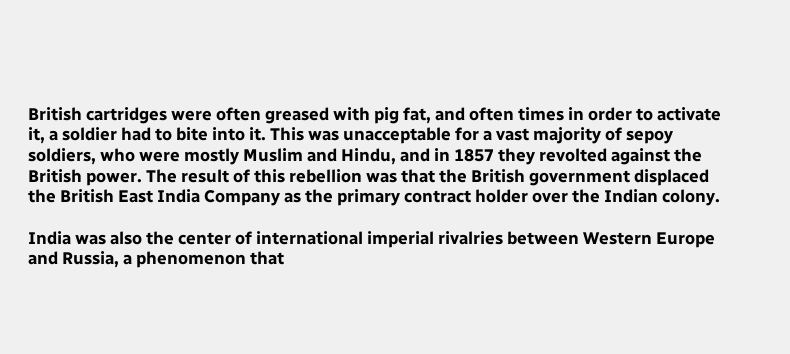British cartridges were often greased with pig fat, and often times in order to activate it, a soldier had to bite into it. This was unacceptable for a vast majority of sepoy soldiers, who were mostly Muslim and Hindu, and in 1857 they revolted against the British power. The result of this rebellion was that the British government displaced the British East India Company as the primary contract holder over the Indian colony.

India was also the center of international imperial rivalries between Western Europe and Russia, a phenomenon that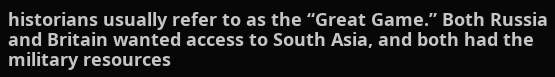historians usually refer to as the “Great Game.” Both Russia and Britain wanted access to South Asia, and both had the military resources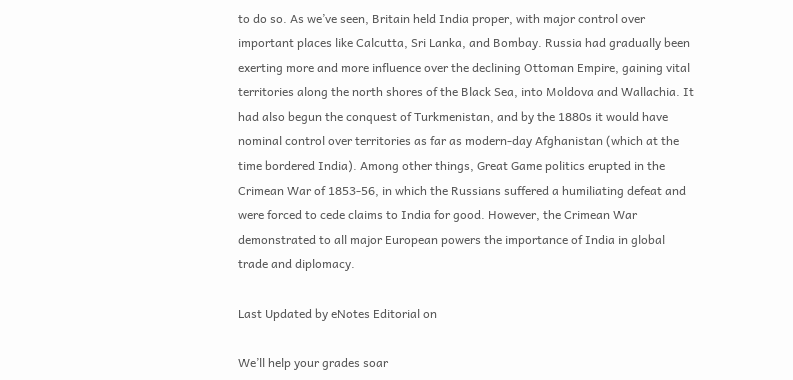to do so. As we’ve seen, Britain held India proper, with major control over important places like Calcutta, Sri Lanka, and Bombay. Russia had gradually been exerting more and more influence over the declining Ottoman Empire, gaining vital territories along the north shores of the Black Sea, into Moldova and Wallachia. It had also begun the conquest of Turkmenistan, and by the 1880s it would have nominal control over territories as far as modern-day Afghanistan (which at the time bordered India). Among other things, Great Game politics erupted in the Crimean War of 1853-56, in which the Russians suffered a humiliating defeat and were forced to cede claims to India for good. However, the Crimean War demonstrated to all major European powers the importance of India in global trade and diplomacy.

Last Updated by eNotes Editorial on

We’ll help your grades soar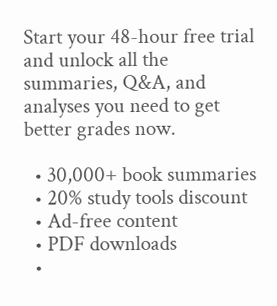Start your 48-hour free trial and unlock all the summaries, Q&A, and analyses you need to get better grades now.

  • 30,000+ book summaries
  • 20% study tools discount
  • Ad-free content
  • PDF downloads
  •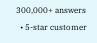300,000+ answers
  • 5-star customer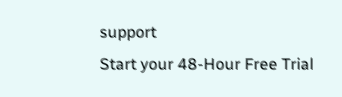support
Start your 48-Hour Free Trial